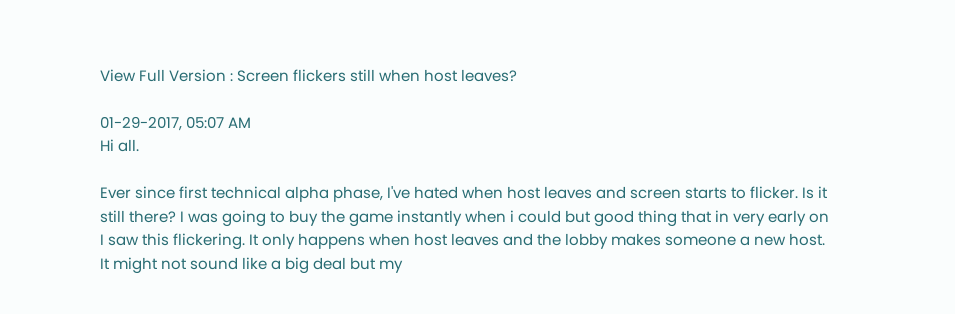View Full Version : Screen flickers still when host leaves?

01-29-2017, 05:07 AM
Hi all.

Ever since first technical alpha phase, I've hated when host leaves and screen starts to flicker. Is it still there? I was going to buy the game instantly when i could but good thing that in very early on I saw this flickering. It only happens when host leaves and the lobby makes someone a new host. It might not sound like a big deal but my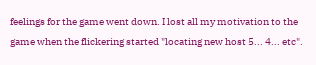feelings for the game went down. I lost all my motivation to the game when the flickering started "locating new host 5... 4... etc".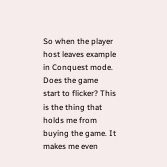So when the player host leaves example in Conquest mode. Does the game start to flicker? This is the thing that holds me from buying the game. It makes me even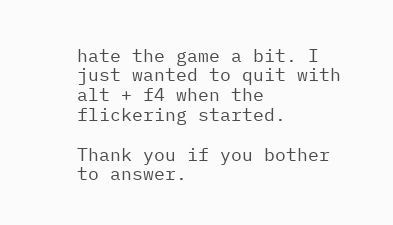hate the game a bit. I just wanted to quit with alt + f4 when the flickering started.

Thank you if you bother to answer.